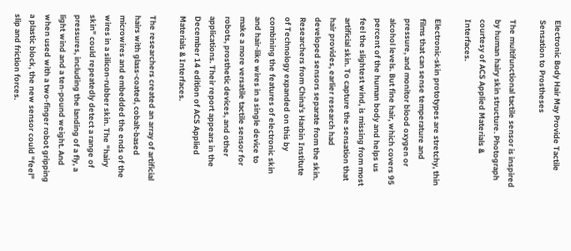Electronic Body Hair May Provide Tactile Sensation to Prostheses

The multifunctional tactile sensor is inspired by human hairy skin structure. Photograph courtesy of ACS Applied Materials & Interfaces.

Electronic-skin prototypes are stretchy, thin films that can sense temperature and pressure, and monitor blood oxygen or alcohol levels. But fine hair, which covers 95 percent of the human body and helps us feel the slightest wind, is missing from most artificial skin. To capture the sensation that hair provides, earlier research had developed sensors separate from the skin. Researchers from China's Harbin Institute of Technology expanded on this by combining the features of electronic skin and hair-like wires in a single device to make a more versatile tactile sensor for robots, prosthetic devices, and other applications. Their report appears in the December 14 edition of ACS Applied Materials & Interfaces.

The researchers created an array of artificial hairs with glass-coated, cobalt-based microwires and embedded the ends of the wires in a silicon-rubber skin. The "hairy skin" could repeatedly detect a range of pressures, including the landing of a fly, a light wind and a ten-pound weight. And when used with a two-finger robot gripping a plastic block, the new sensor could "feel" slip and friction forces.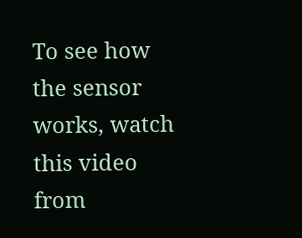To see how the sensor works, watch this video from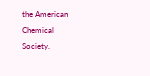the American Chemical Society.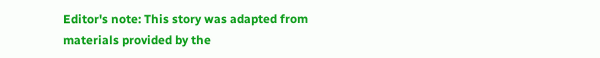Editor's note: This story was adapted from materials provided by the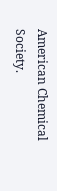American Chemical Society.